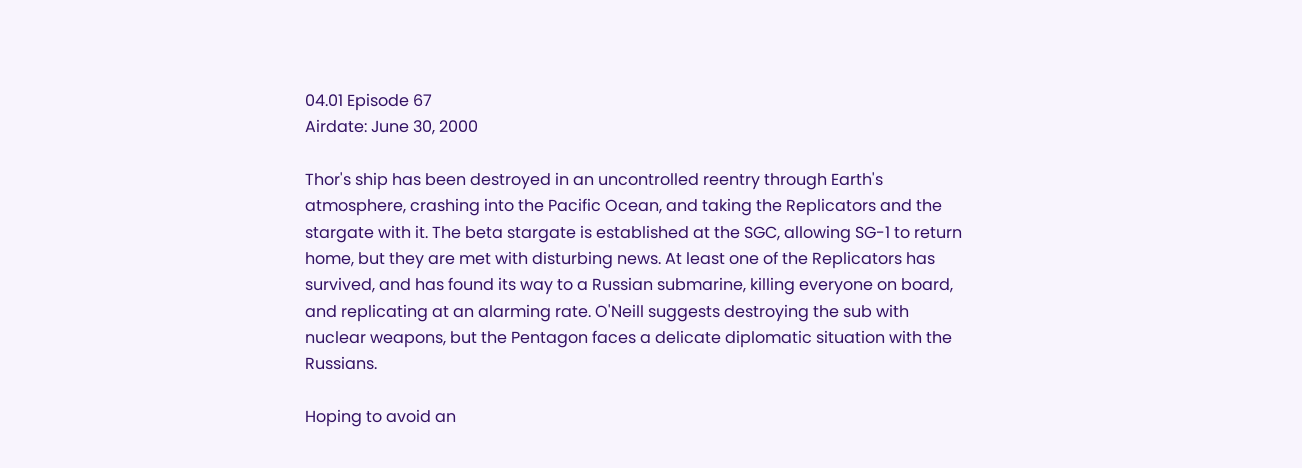04.01 Episode 67
Airdate: June 30, 2000

Thor's ship has been destroyed in an uncontrolled reentry through Earth's atmosphere, crashing into the Pacific Ocean, and taking the Replicators and the stargate with it. The beta stargate is established at the SGC, allowing SG-1 to return home, but they are met with disturbing news. At least one of the Replicators has survived, and has found its way to a Russian submarine, killing everyone on board, and replicating at an alarming rate. O'Neill suggests destroying the sub with nuclear weapons, but the Pentagon faces a delicate diplomatic situation with the Russians.

Hoping to avoid an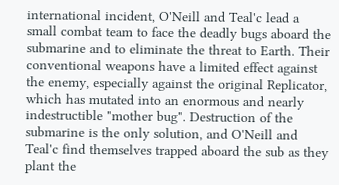international incident, O'Neill and Teal'c lead a small combat team to face the deadly bugs aboard the submarine and to eliminate the threat to Earth. Their conventional weapons have a limited effect against the enemy, especially against the original Replicator, which has mutated into an enormous and nearly indestructible "mother bug". Destruction of the submarine is the only solution, and O'Neill and Teal'c find themselves trapped aboard the sub as they plant the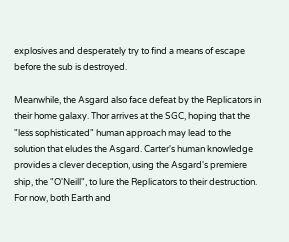explosives and desperately try to find a means of escape before the sub is destroyed.

Meanwhile, the Asgard also face defeat by the Replicators in their home galaxy. Thor arrives at the SGC, hoping that the "less sophisticated" human approach may lead to the solution that eludes the Asgard. Carter's human knowledge provides a clever deception, using the Asgard's premiere ship, the "O'Neill", to lure the Replicators to their destruction. For now, both Earth and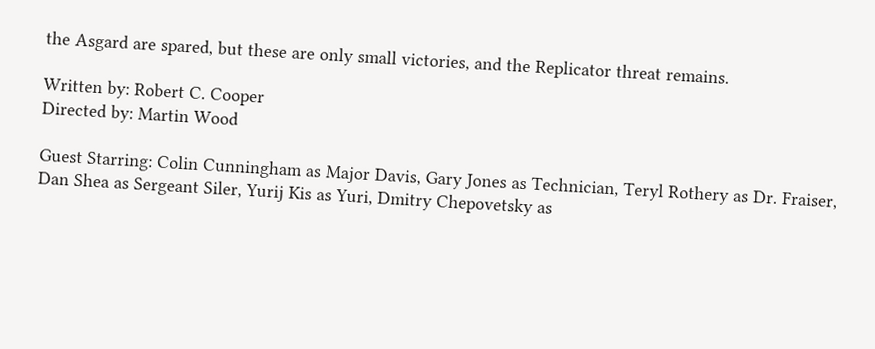the Asgard are spared, but these are only small victories, and the Replicator threat remains.

Written by: Robert C. Cooper
Directed by: Martin Wood

Guest Starring: Colin Cunningham as Major Davis, Gary Jones as Technician, Teryl Rothery as Dr. Fraiser, Dan Shea as Sergeant Siler, Yurij Kis as Yuri, Dmitry Chepovetsky as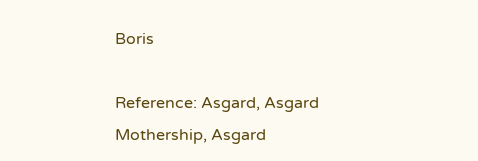Boris

Reference: Asgard, Asgard Mothership, Asgard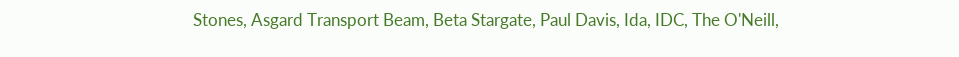Stones, Asgard Transport Beam, Beta Stargate, Paul Davis, Ida, IDC, The O'Neill,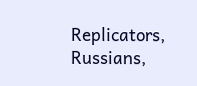Replicators, Russians,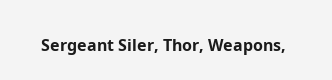Sergeant Siler, Thor, Weapons,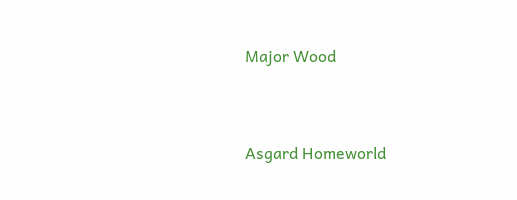Major Wood


Asgard Homeworld